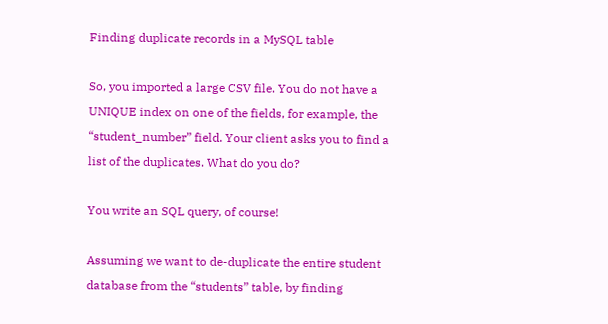Finding duplicate records in a MySQL table

So, you imported a large CSV file. You do not have a UNIQUE index on one of the fields, for example, the “student_number” field. Your client asks you to find a list of the duplicates. What do you do?

You write an SQL query, of course!

Assuming we want to de-duplicate the entire student database from the “students” table, by finding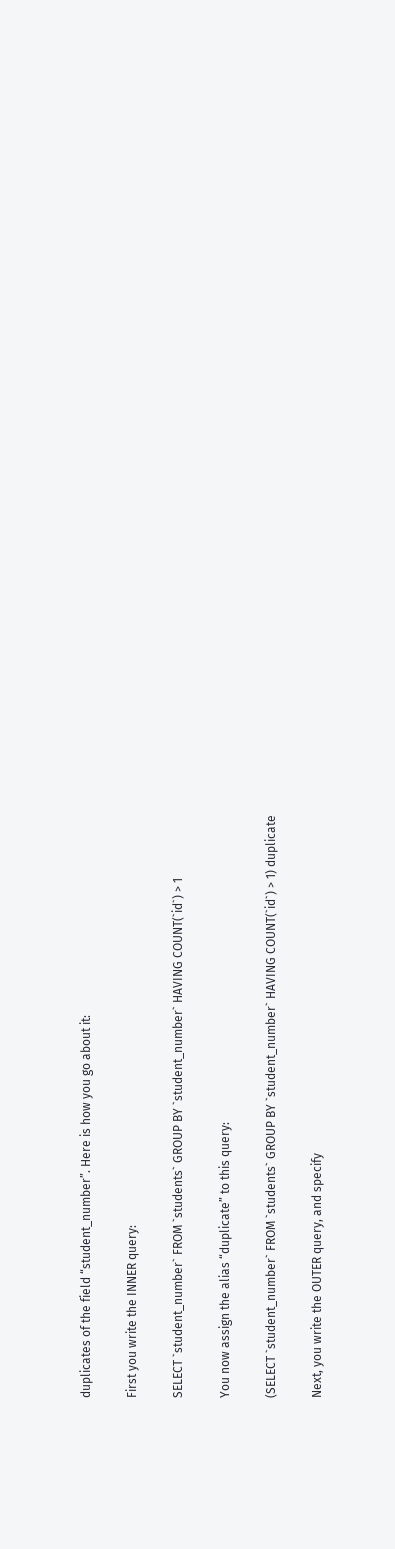duplicates of the field “student_number”. Here is how you go about it:

First you write the INNER query:

SELECT `student_number` FROM `students` GROUP BY `student_number` HAVING COUNT(`id`) > 1

You now assign the alias “duplicate” to this query:

(SELECT `student_number` FROM `students` GROUP BY `student_number` HAVING COUNT(`id`) > 1) duplicate

Next, you write the OUTER query, and specify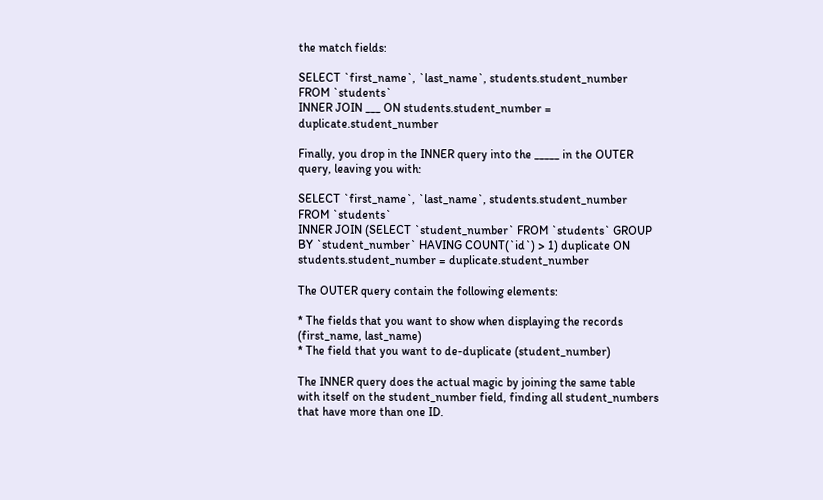the match fields:

SELECT `first_name`, `last_name`, students.student_number FROM `students`
INNER JOIN ___ ON students.student_number = duplicate.student_number

Finally, you drop in the INNER query into the _____ in the OUTER query, leaving you with:

SELECT `first_name`, `last_name`, students.student_number FROM `students`
INNER JOIN (SELECT `student_number` FROM `students` GROUP BY `student_number` HAVING COUNT(`id`) > 1) duplicate ON students.student_number = duplicate.student_number

The OUTER query contain the following elements:

* The fields that you want to show when displaying the records (first_name, last_name)
* The field that you want to de-duplicate (student_number)

The INNER query does the actual magic by joining the same table with itself on the student_number field, finding all student_numbers that have more than one ID.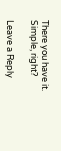There you have it. Simple, right?

Leave a Reply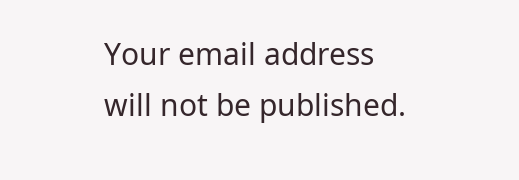Your email address will not be published.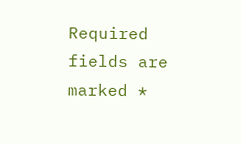Required fields are marked *